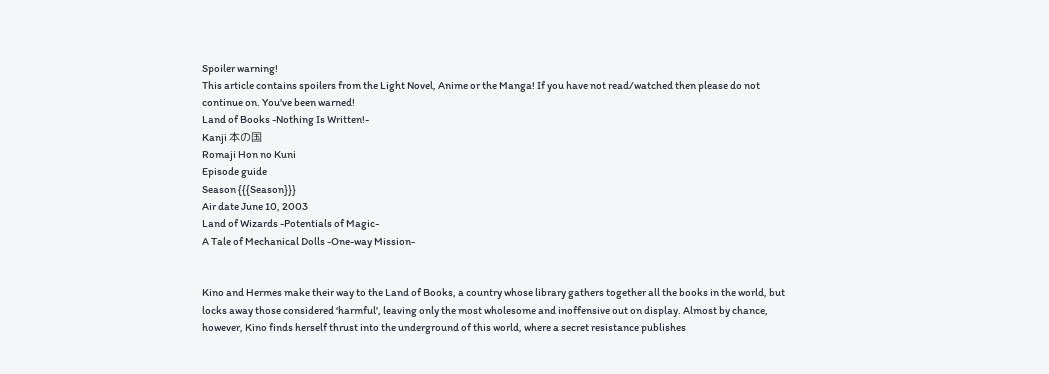Spoiler warning!
This article contains spoilers from the Light Novel, Anime or the Manga! If you have not read/watched then please do not continue on. You've been warned!
Land of Books -Nothing Is Written!-
Kanji 本の国
Romaji Hon no Kuni
Episode guide
Season {{{Season}}}
Air date June 10, 2003
Land of Wizards -Potentials of Magic-
A Tale of Mechanical Dolls -One-way Mission-


Kino and Hermes make their way to the Land of Books, a country whose library gathers together all the books in the world, but locks away those considered ‘harmful', leaving only the most wholesome and inoffensive out on display. Almost by chance, however, Kino finds herself thrust into the underground of this world, where a secret resistance publishes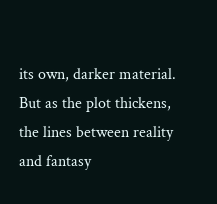its own, darker material. But as the plot thickens, the lines between reality and fantasy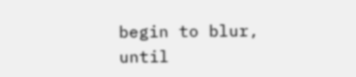begin to blur, until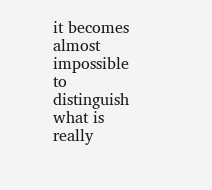it becomes almost impossible to distinguish what is really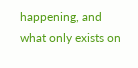happening, and what only exists on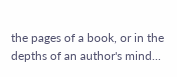the pages of a book, or in the depths of an author's mind...